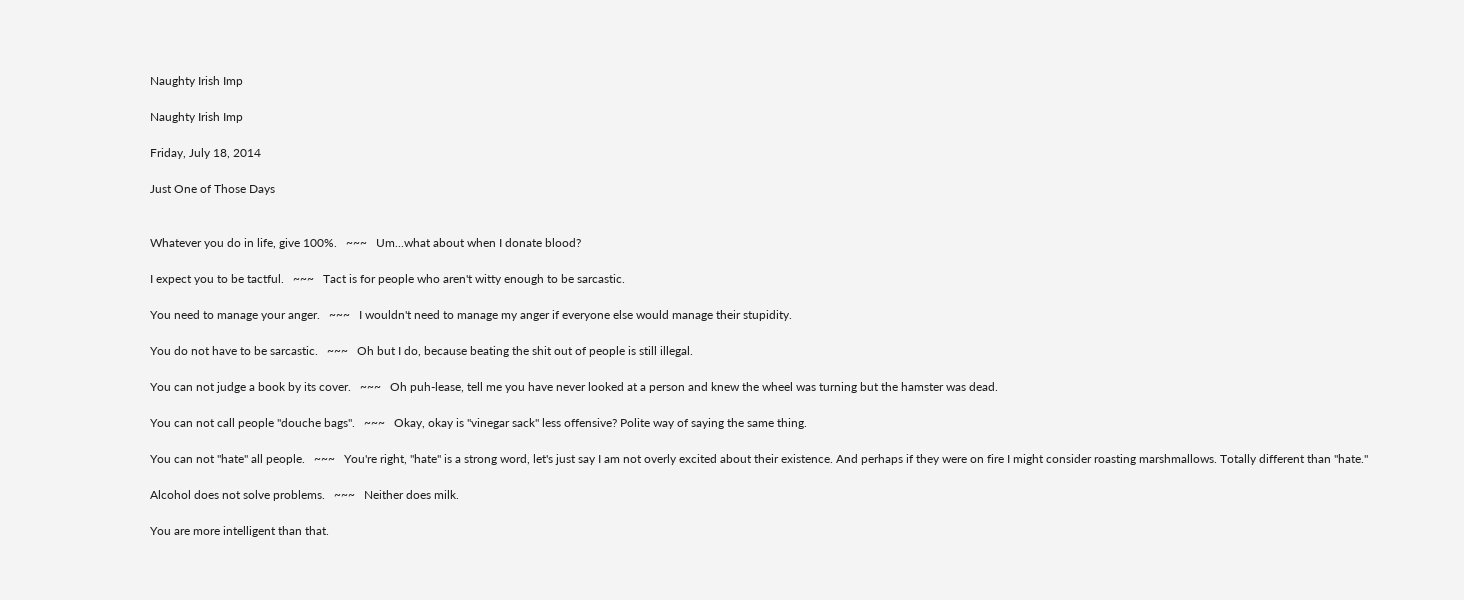Naughty Irish Imp

Naughty Irish Imp

Friday, July 18, 2014

Just One of Those Days


Whatever you do in life, give 100%.   ~~~   Um...what about when I donate blood?

I expect you to be tactful.   ~~~   Tact is for people who aren't witty enough to be sarcastic.

You need to manage your anger.   ~~~   I wouldn't need to manage my anger if everyone else would manage their stupidity.

You do not have to be sarcastic.   ~~~   Oh but I do, because beating the shit out of people is still illegal.

You can not judge a book by its cover.   ~~~   Oh puh-lease, tell me you have never looked at a person and knew the wheel was turning but the hamster was dead.

You can not call people "douche bags".   ~~~   Okay, okay is "vinegar sack" less offensive? Polite way of saying the same thing.

You can not "hate" all people.   ~~~   You're right, "hate" is a strong word, let's just say I am not overly excited about their existence. And perhaps if they were on fire I might consider roasting marshmallows. Totally different than "hate."

Alcohol does not solve problems.   ~~~   Neither does milk.

You are more intelligent than that.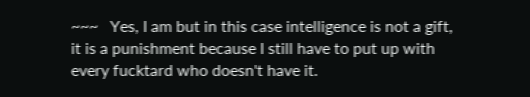~~~   Yes, I am but in this case intelligence is not a gift, it is a punishment because I still have to put up with every fucktard who doesn't have it.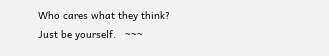Who cares what they think? Just be yourself.   ~~~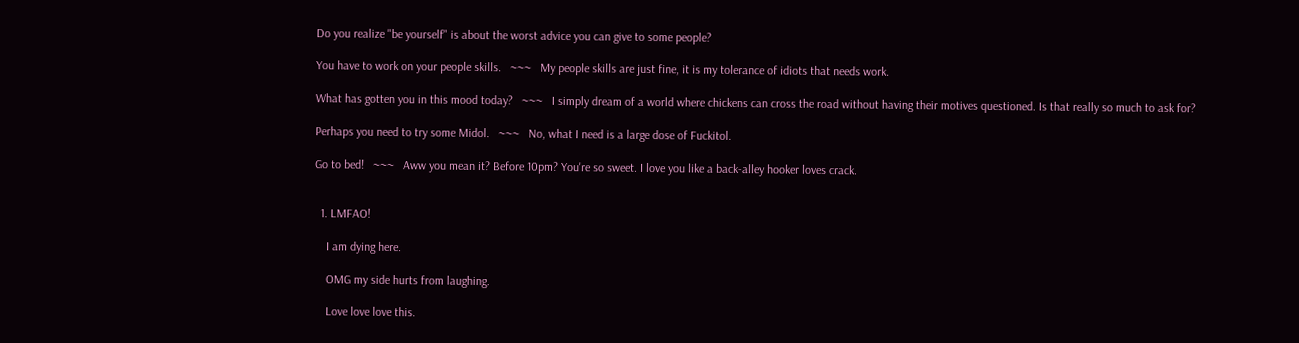Do you realize "be yourself" is about the worst advice you can give to some people?

You have to work on your people skills.   ~~~   My people skills are just fine, it is my tolerance of idiots that needs work.

What has gotten you in this mood today?   ~~~   I simply dream of a world where chickens can cross the road without having their motives questioned. Is that really so much to ask for?

Perhaps you need to try some Midol.   ~~~   No, what I need is a large dose of Fuckitol.

Go to bed!   ~~~   Aww you mean it? Before 10pm? You're so sweet. I love you like a back-alley hooker loves crack.


  1. LMFAO!

    I am dying here.

    OMG my side hurts from laughing.

    Love love love this.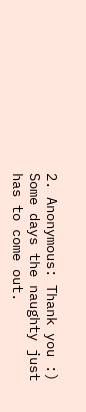2. Anonymous: Thank you :) Some days the naughty just has to come out.